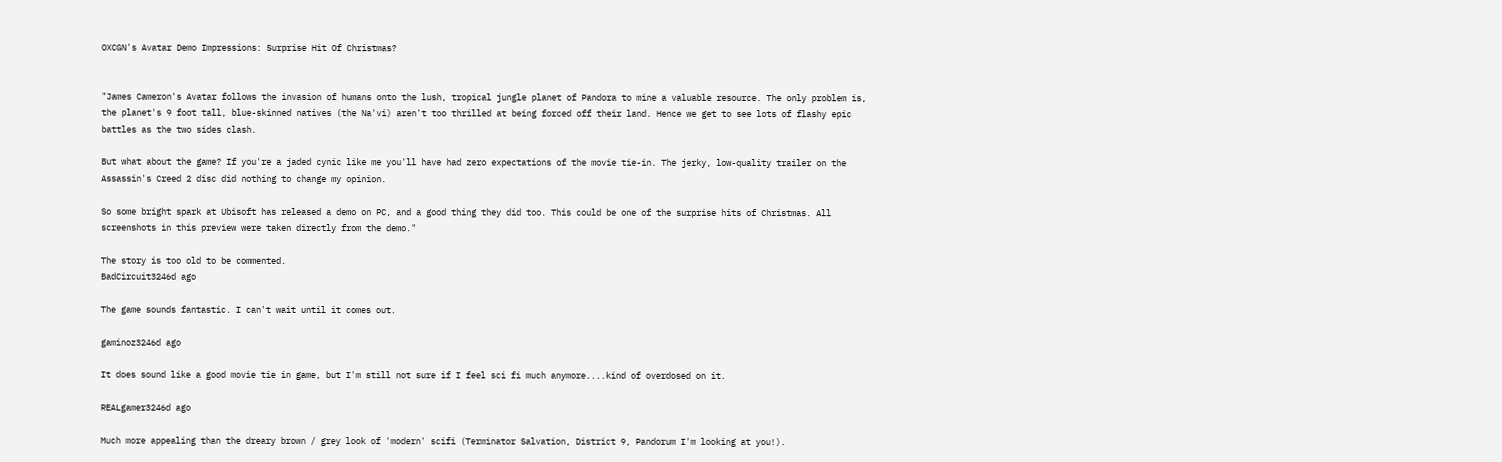OXCGN's Avatar Demo Impressions: Surprise Hit Of Christmas?


"James Cameron's Avatar follows the invasion of humans onto the lush, tropical jungle planet of Pandora to mine a valuable resource. The only problem is, the planet's 9 foot tall, blue-skinned natives (the Na'vi) aren't too thrilled at being forced off their land. Hence we get to see lots of flashy epic battles as the two sides clash.

But what about the game? If you're a jaded cynic like me you'll have had zero expectations of the movie tie-in. The jerky, low-quality trailer on the Assassin's Creed 2 disc did nothing to change my opinion.

So some bright spark at Ubisoft has released a demo on PC, and a good thing they did too. This could be one of the surprise hits of Christmas. All screenshots in this preview were taken directly from the demo."

The story is too old to be commented.
BadCircuit3246d ago

The game sounds fantastic. I can't wait until it comes out.

gaminoz3246d ago

It does sound like a good movie tie in game, but I'm still not sure if I feel sci fi much anymore....kind of overdosed on it.

REALgamer3246d ago

Much more appealing than the dreary brown / grey look of 'modern' scifi (Terminator Salvation, District 9, Pandorum I'm looking at you!).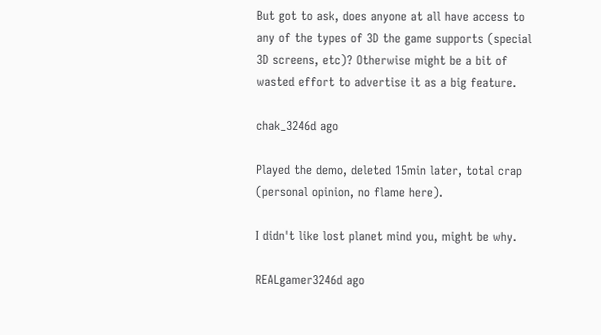But got to ask, does anyone at all have access to any of the types of 3D the game supports (special 3D screens, etc)? Otherwise might be a bit of wasted effort to advertise it as a big feature.

chak_3246d ago

Played the demo, deleted 15min later, total crap (personal opinion, no flame here).

I didn't like lost planet mind you, might be why.

REALgamer3246d ago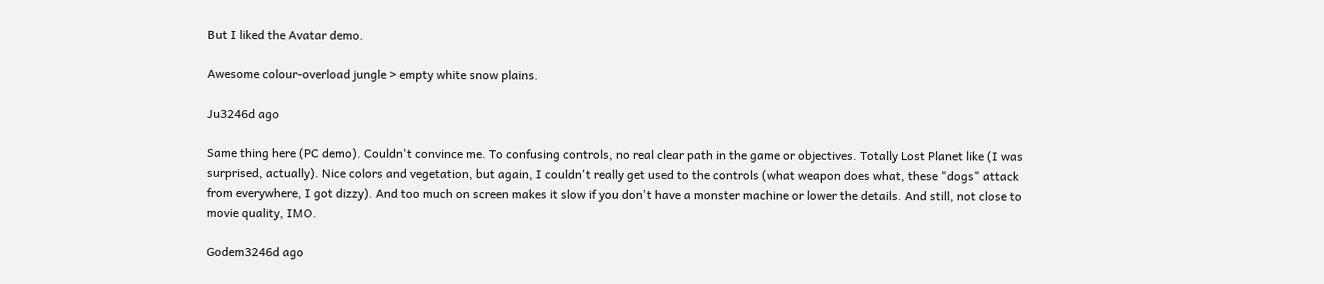But I liked the Avatar demo.

Awesome colour-overload jungle > empty white snow plains.

Ju3246d ago

Same thing here (PC demo). Couldn't convince me. To confusing controls, no real clear path in the game or objectives. Totally Lost Planet like (I was surprised, actually). Nice colors and vegetation, but again, I couldn't really get used to the controls (what weapon does what, these "dogs" attack from everywhere, I got dizzy). And too much on screen makes it slow if you don't have a monster machine or lower the details. And still, not close to movie quality, IMO.

Godem3246d ago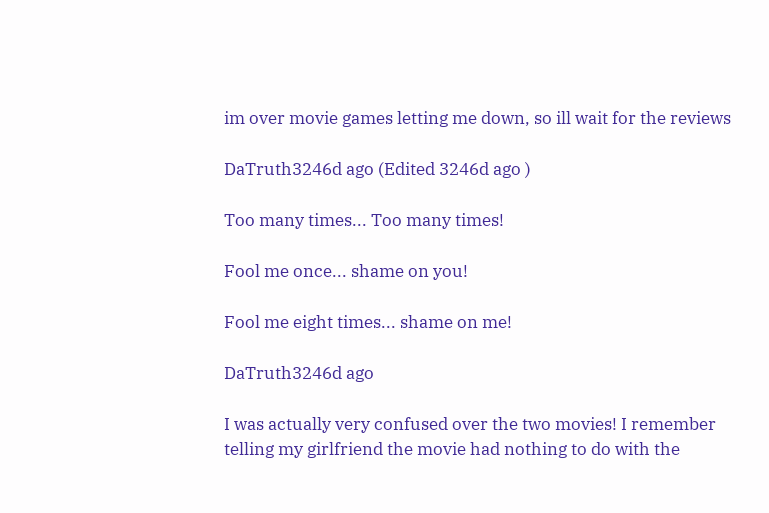im over movie games letting me down, so ill wait for the reviews

DaTruth3246d ago (Edited 3246d ago )

Too many times... Too many times!

Fool me once... shame on you!

Fool me eight times... shame on me!

DaTruth3246d ago

I was actually very confused over the two movies! I remember telling my girlfriend the movie had nothing to do with the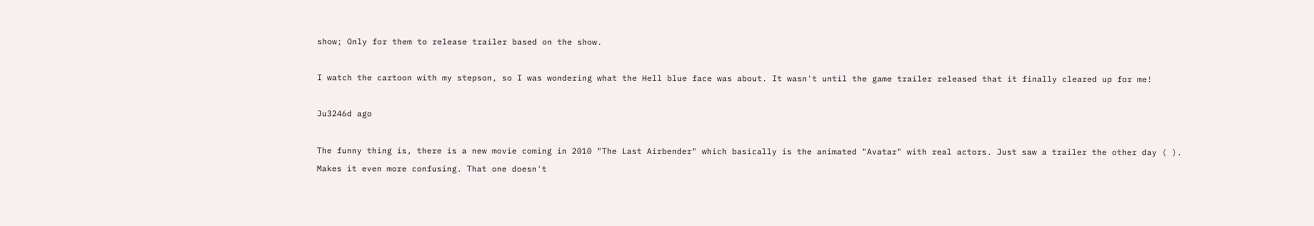show; Only for them to release trailer based on the show.

I watch the cartoon with my stepson, so I was wondering what the Hell blue face was about. It wasn't until the game trailer released that it finally cleared up for me!

Ju3246d ago

The funny thing is, there is a new movie coming in 2010 "The Last Airbender" which basically is the animated "Avatar" with real actors. Just saw a trailer the other day ( ). Makes it even more confusing. That one doesn't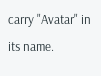carry "Avatar" in its name.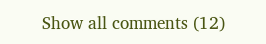Show all comments (12)